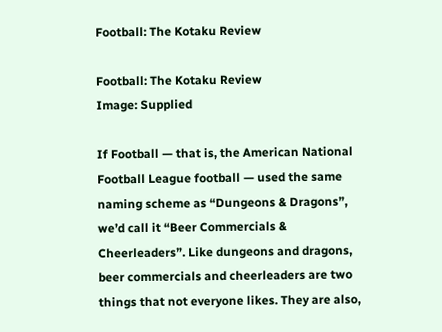Football: The Kotaku Review

Football: The Kotaku Review
Image: Supplied

If Football — that is, the American National Football League football — used the same naming scheme as “Dungeons & Dragons”, we’d call it “Beer Commercials & Cheerleaders”. Like dungeons and dragons, beer commercials and cheerleaders are two things that not everyone likes. They are also,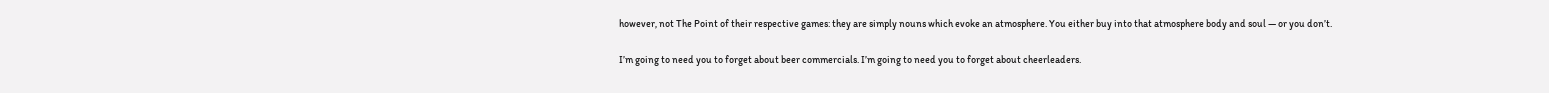however, not The Point of their respective games: they are simply nouns which evoke an atmosphere. You either buy into that atmosphere body and soul — or you don’t.

I’m going to need you to forget about beer commercials. I’m going to need you to forget about cheerleaders.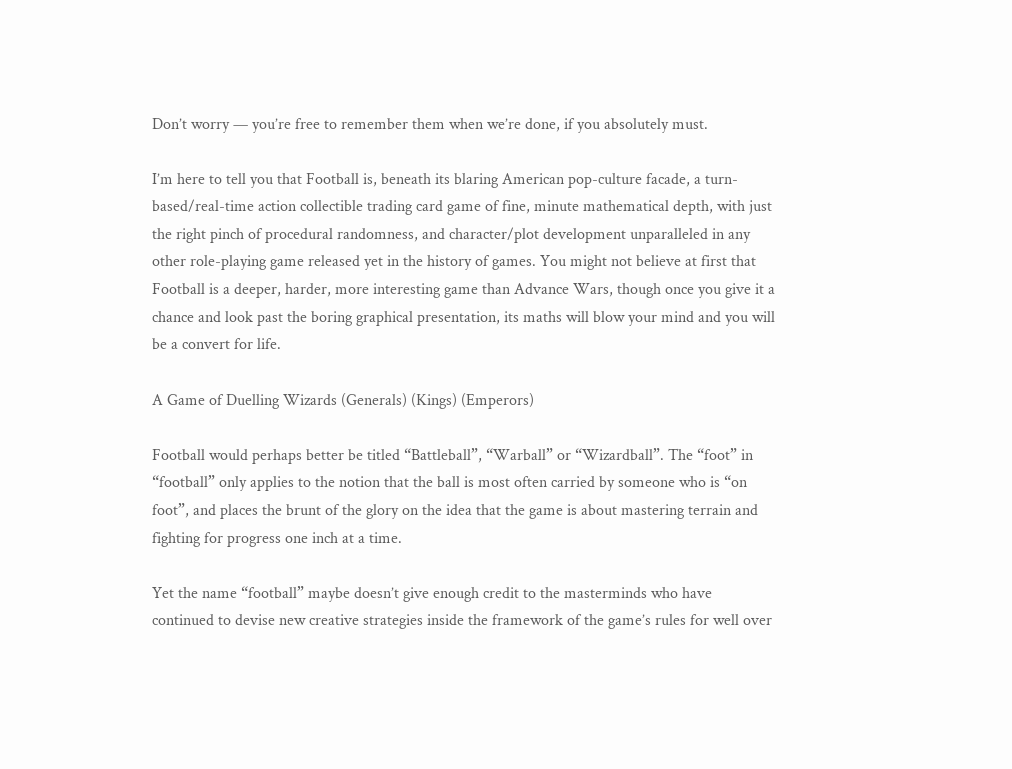Don’t worry — you’re free to remember them when we’re done, if you absolutely must.

I’m here to tell you that Football is, beneath its blaring American pop-culture facade, a turn-based/real-time action collectible trading card game of fine, minute mathematical depth, with just the right pinch of procedural randomness, and character/plot development unparalleled in any other role-playing game released yet in the history of games. You might not believe at first that Football is a deeper, harder, more interesting game than Advance Wars, though once you give it a chance and look past the boring graphical presentation, its maths will blow your mind and you will be a convert for life.

A Game of Duelling Wizards (Generals) (Kings) (Emperors)

Football would perhaps better be titled “Battleball”, “Warball” or “Wizardball”. The “foot” in “football” only applies to the notion that the ball is most often carried by someone who is “on foot”, and places the brunt of the glory on the idea that the game is about mastering terrain and fighting for progress one inch at a time.

Yet the name “football” maybe doesn’t give enough credit to the masterminds who have continued to devise new creative strategies inside the framework of the game’s rules for well over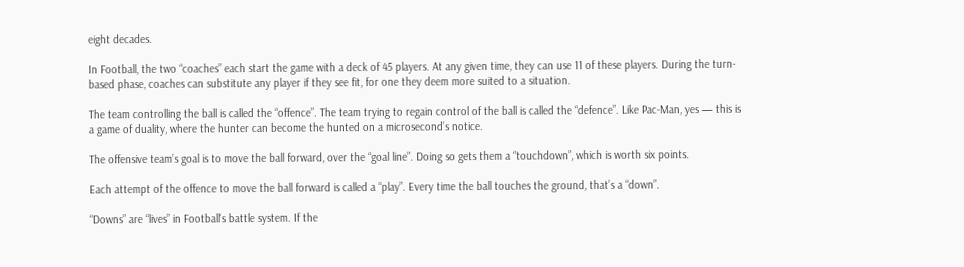eight decades.

In Football, the two “coaches” each start the game with a deck of 45 players. At any given time, they can use 11 of these players. During the turn-based phase, coaches can substitute any player if they see fit, for one they deem more suited to a situation.

The team controlling the ball is called the “offence”. The team trying to regain control of the ball is called the “defence”. Like Pac-Man, yes — this is a game of duality, where the hunter can become the hunted on a microsecond’s notice.

The offensive team’s goal is to move the ball forward, over the “goal line”. Doing so gets them a “touchdown”, which is worth six points.

Each attempt of the offence to move the ball forward is called a “play”. Every time the ball touches the ground, that’s a “down”.

“Downs” are “lives” in Football‘s battle system. If the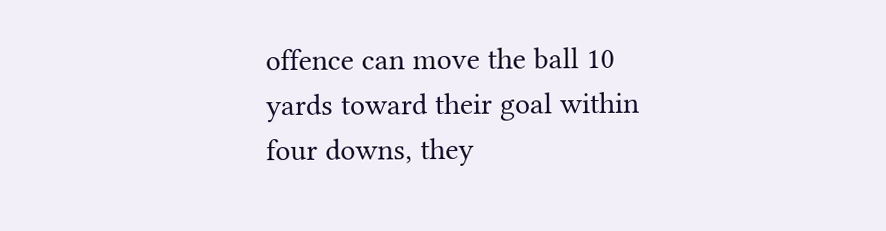offence can move the ball 10 yards toward their goal within four downs, they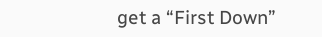get a “First Down”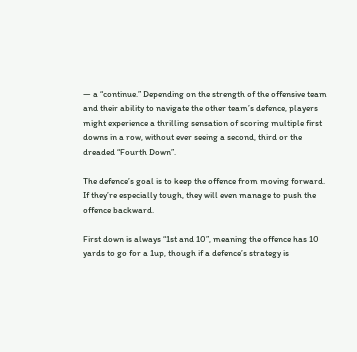— a “continue.” Depending on the strength of the offensive team and their ability to navigate the other team’s defence, players might experience a thrilling sensation of scoring multiple first downs in a row, without ever seeing a second, third or the dreaded “Fourth Down”.

The defence’s goal is to keep the offence from moving forward. If they’re especially tough, they will even manage to push the offence backward.

First down is always “1st and 10”, meaning the offence has 10 yards to go for a 1up, though if a defence’s strategy is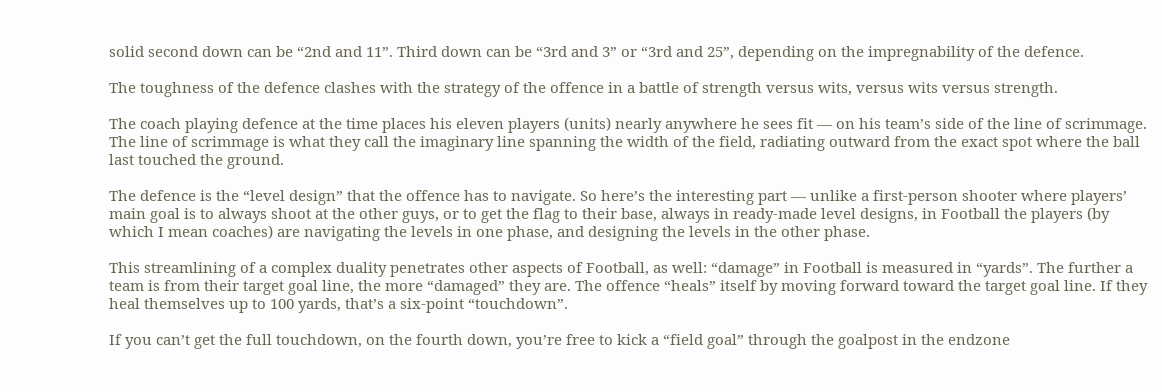solid second down can be “2nd and 11”. Third down can be “3rd and 3” or “3rd and 25”, depending on the impregnability of the defence.

The toughness of the defence clashes with the strategy of the offence in a battle of strength versus wits, versus wits versus strength.

The coach playing defence at the time places his eleven players (units) nearly anywhere he sees fit — on his team’s side of the line of scrimmage. The line of scrimmage is what they call the imaginary line spanning the width of the field, radiating outward from the exact spot where the ball last touched the ground.

The defence is the “level design” that the offence has to navigate. So here’s the interesting part — unlike a first-person shooter where players’ main goal is to always shoot at the other guys, or to get the flag to their base, always in ready-made level designs, in Football the players (by which I mean coaches) are navigating the levels in one phase, and designing the levels in the other phase.

This streamlining of a complex duality penetrates other aspects of Football, as well: “damage” in Football is measured in “yards”. The further a team is from their target goal line, the more “damaged” they are. The offence “heals” itself by moving forward toward the target goal line. If they heal themselves up to 100 yards, that’s a six-point “touchdown”.

If you can’t get the full touchdown, on the fourth down, you’re free to kick a “field goal” through the goalpost in the endzone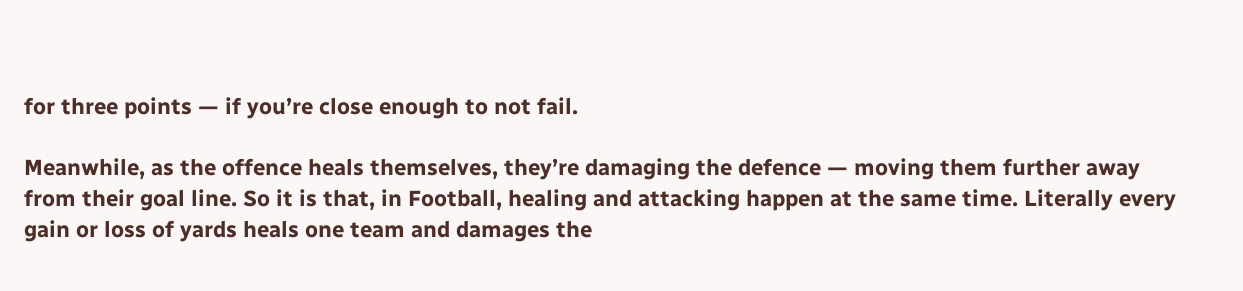for three points — if you’re close enough to not fail.

Meanwhile, as the offence heals themselves, they’re damaging the defence — moving them further away from their goal line. So it is that, in Football, healing and attacking happen at the same time. Literally every gain or loss of yards heals one team and damages the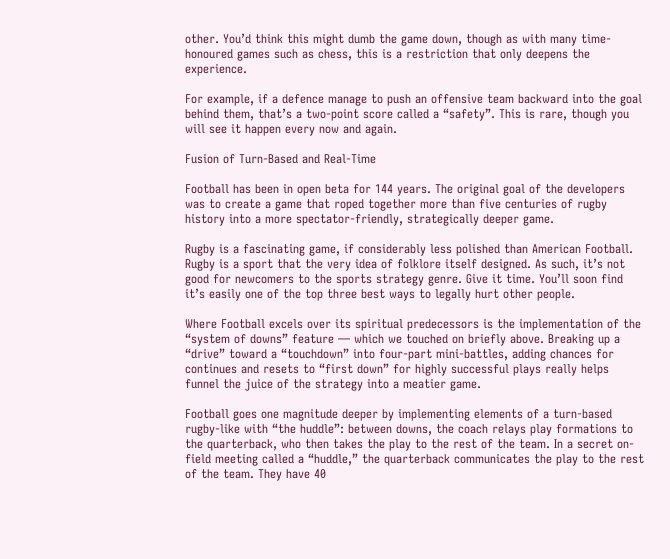other. You’d think this might dumb the game down, though as with many time-honoured games such as chess, this is a restriction that only deepens the experience.

For example, if a defence manage to push an offensive team backward into the goal behind them, that’s a two-point score called a “safety”. This is rare, though you will see it happen every now and again.

Fusion of Turn-Based and Real-Time

Football has been in open beta for 144 years. The original goal of the developers was to create a game that roped together more than five centuries of rugby history into a more spectator-friendly, strategically deeper game.

Rugby is a fascinating game, if considerably less polished than American Football. Rugby is a sport that the very idea of folklore itself designed. As such, it’s not good for newcomers to the sports strategy genre. Give it time. You’ll soon find it’s easily one of the top three best ways to legally hurt other people.

Where Football excels over its spiritual predecessors is the implementation of the “system of downs” feature — which we touched on briefly above. Breaking up a “drive” toward a “touchdown” into four-part mini-battles, adding chances for continues and resets to “first down” for highly successful plays really helps funnel the juice of the strategy into a meatier game.

Football goes one magnitude deeper by implementing elements of a turn-based rugby-like with “the huddle”: between downs, the coach relays play formations to the quarterback, who then takes the play to the rest of the team. In a secret on-field meeting called a “huddle,” the quarterback communicates the play to the rest of the team. They have 40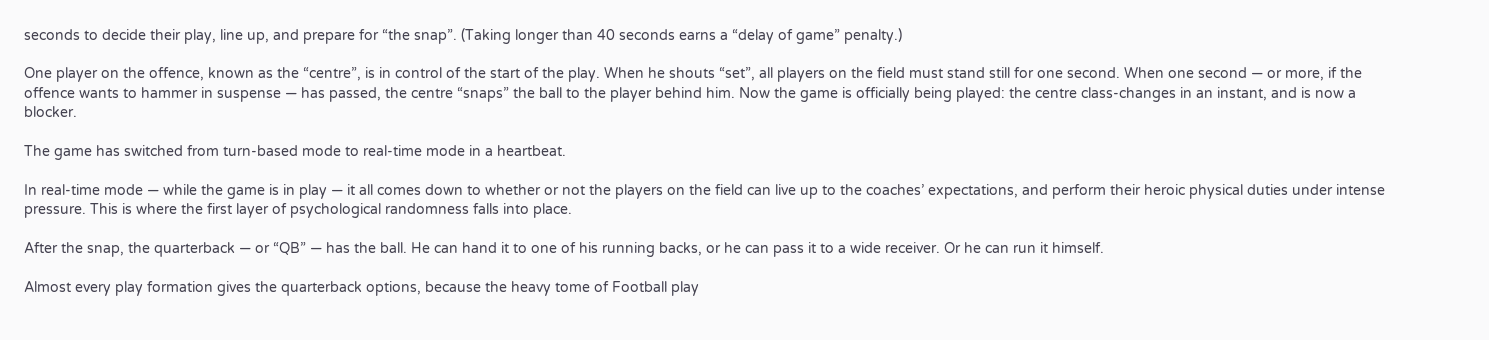seconds to decide their play, line up, and prepare for “the snap”. (Taking longer than 40 seconds earns a “delay of game” penalty.)

One player on the offence, known as the “centre”, is in control of the start of the play. When he shouts “set”, all players on the field must stand still for one second. When one second — or more, if the offence wants to hammer in suspense — has passed, the centre “snaps” the ball to the player behind him. Now the game is officially being played: the centre class-changes in an instant, and is now a blocker.

The game has switched from turn-based mode to real-time mode in a heartbeat.

In real-time mode — while the game is in play — it all comes down to whether or not the players on the field can live up to the coaches’ expectations, and perform their heroic physical duties under intense pressure. This is where the first layer of psychological randomness falls into place.

After the snap, the quarterback — or “QB” — has the ball. He can hand it to one of his running backs, or he can pass it to a wide receiver. Or he can run it himself.

Almost every play formation gives the quarterback options, because the heavy tome of Football play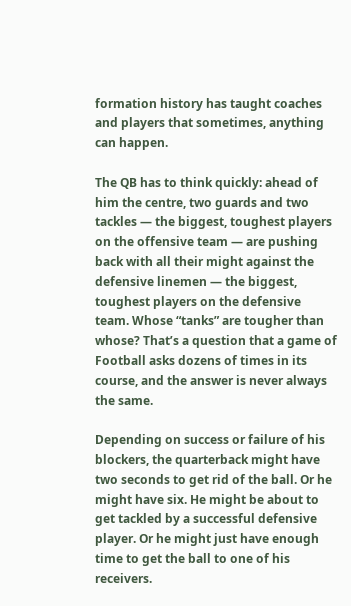formation history has taught coaches and players that sometimes, anything can happen.

The QB has to think quickly: ahead of him the centre, two guards and two tackles — the biggest, toughest players on the offensive team — are pushing back with all their might against the defensive linemen — the biggest, toughest players on the defensive team. Whose “tanks” are tougher than whose? That’s a question that a game of Football asks dozens of times in its course, and the answer is never always the same.

Depending on success or failure of his blockers, the quarterback might have two seconds to get rid of the ball. Or he might have six. He might be about to get tackled by a successful defensive player. Or he might just have enough time to get the ball to one of his receivers.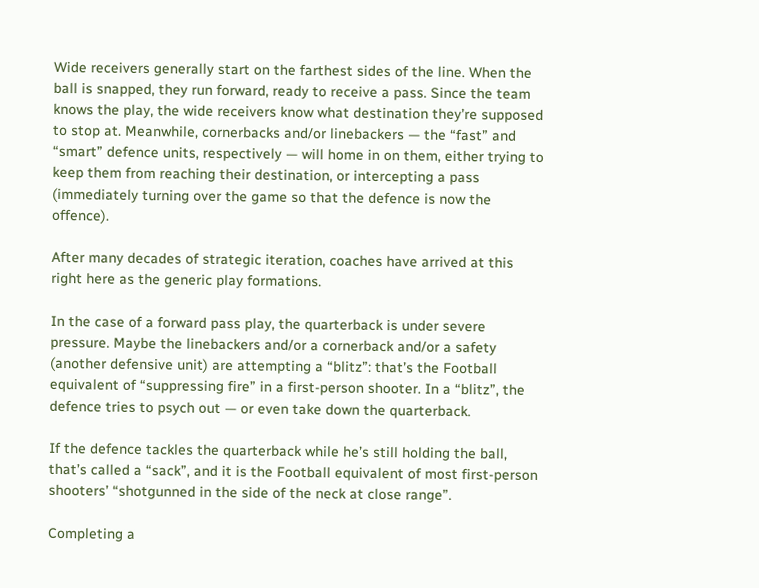Wide receivers generally start on the farthest sides of the line. When the ball is snapped, they run forward, ready to receive a pass. Since the team knows the play, the wide receivers know what destination they’re supposed to stop at. Meanwhile, cornerbacks and/or linebackers — the “fast” and “smart” defence units, respectively — will home in on them, either trying to keep them from reaching their destination, or intercepting a pass (immediately turning over the game so that the defence is now the offence).

After many decades of strategic iteration, coaches have arrived at this right here as the generic play formations.

In the case of a forward pass play, the quarterback is under severe pressure. Maybe the linebackers and/or a cornerback and/or a safety (another defensive unit) are attempting a “blitz”: that’s the Football equivalent of “suppressing fire” in a first-person shooter. In a “blitz”, the defence tries to psych out — or even take down the quarterback.

If the defence tackles the quarterback while he’s still holding the ball, that’s called a “sack”, and it is the Football equivalent of most first-person shooters’ “shotgunned in the side of the neck at close range”.

Completing a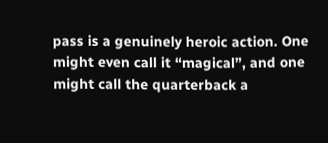pass is a genuinely heroic action. One might even call it “magical”, and one might call the quarterback a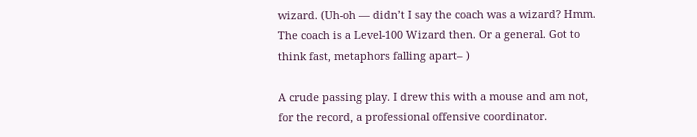wizard. (Uh-oh — didn’t I say the coach was a wizard? Hmm. The coach is a Level-100 Wizard then. Or a general. Got to think fast, metaphors falling apart– )

A crude passing play. I drew this with a mouse and am not, for the record, a professional offensive coordinator.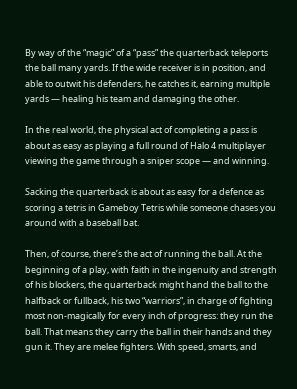By way of the “magic” of a “pass” the quarterback teleports the ball many yards. If the wide receiver is in position, and able to outwit his defenders, he catches it, earning multiple yards — healing his team and damaging the other.

In the real world, the physical act of completing a pass is about as easy as playing a full round of Halo 4 multiplayer viewing the game through a sniper scope — and winning.

Sacking the quarterback is about as easy for a defence as scoring a tetris in Gameboy Tetris while someone chases you around with a baseball bat.

Then, of course, there’s the act of running the ball. At the beginning of a play, with faith in the ingenuity and strength of his blockers, the quarterback might hand the ball to the halfback or fullback, his two “warriors”, in charge of fighting most non-magically for every inch of progress: they run the ball. That means they carry the ball in their hands and they gun it. They are melee fighters. With speed, smarts, and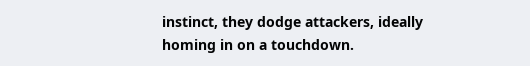instinct, they dodge attackers, ideally homing in on a touchdown.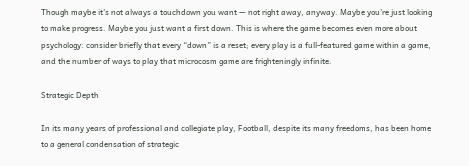Though maybe it’s not always a touchdown you want — not right away, anyway. Maybe you’re just looking to make progress. Maybe you just want a first down. This is where the game becomes even more about psychology: consider briefly that every “down” is a reset; every play is a full-featured game within a game, and the number of ways to play that microcosm game are frighteningly infinite.

Strategic Depth

In its many years of professional and collegiate play, Football, despite its many freedoms, has been home to a general condensation of strategic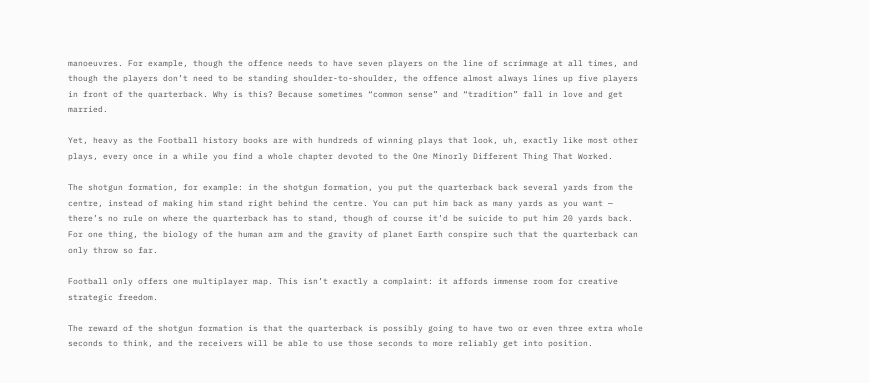manoeuvres. For example, though the offence needs to have seven players on the line of scrimmage at all times, and though the players don’t need to be standing shoulder-to-shoulder, the offence almost always lines up five players in front of the quarterback. Why is this? Because sometimes “common sense” and “tradition” fall in love and get married.

Yet, heavy as the Football history books are with hundreds of winning plays that look, uh, exactly like most other plays, every once in a while you find a whole chapter devoted to the One Minorly Different Thing That Worked.

The shotgun formation, for example: in the shotgun formation, you put the quarterback back several yards from the centre, instead of making him stand right behind the centre. You can put him back as many yards as you want — there’s no rule on where the quarterback has to stand, though of course it’d be suicide to put him 20 yards back. For one thing, the biology of the human arm and the gravity of planet Earth conspire such that the quarterback can only throw so far.

Football only offers one multiplayer map. This isn’t exactly a complaint: it affords immense room for creative strategic freedom.

The reward of the shotgun formation is that the quarterback is possibly going to have two or even three extra whole seconds to think, and the receivers will be able to use those seconds to more reliably get into position.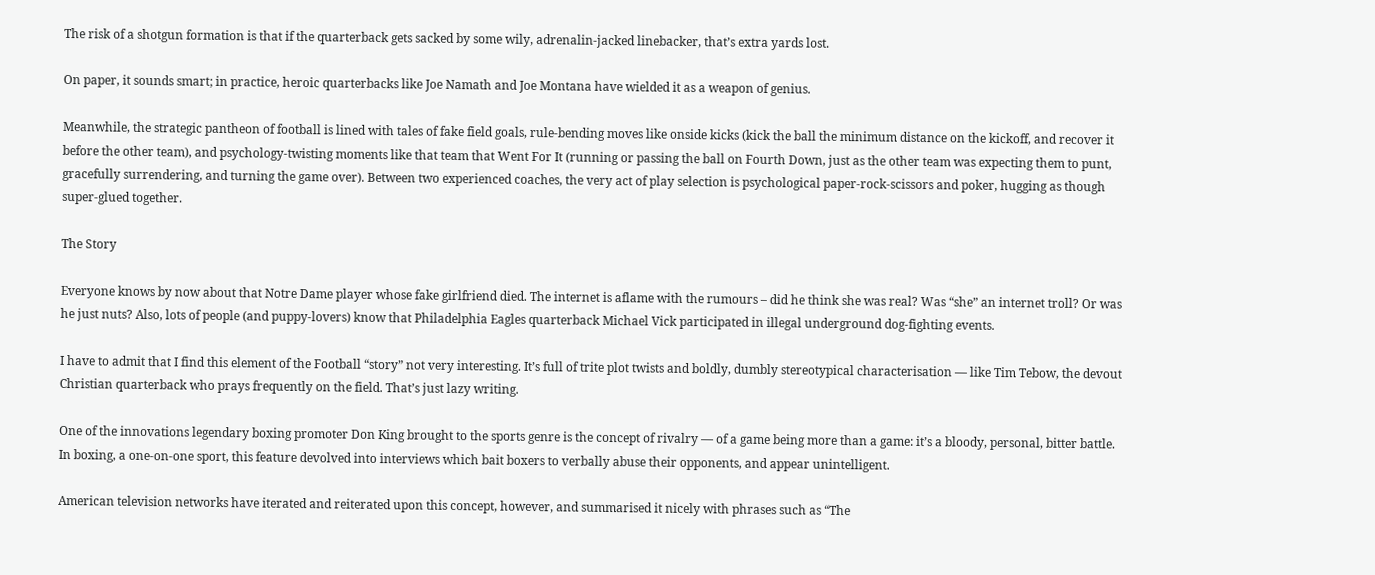The risk of a shotgun formation is that if the quarterback gets sacked by some wily, adrenalin-jacked linebacker, that’s extra yards lost.

On paper, it sounds smart; in practice, heroic quarterbacks like Joe Namath and Joe Montana have wielded it as a weapon of genius.

Meanwhile, the strategic pantheon of football is lined with tales of fake field goals, rule-bending moves like onside kicks (kick the ball the minimum distance on the kickoff, and recover it before the other team), and psychology-twisting moments like that team that Went For It (running or passing the ball on Fourth Down, just as the other team was expecting them to punt, gracefully surrendering, and turning the game over). Between two experienced coaches, the very act of play selection is psychological paper-rock-scissors and poker, hugging as though super-glued together.

The Story

Everyone knows by now about that Notre Dame player whose fake girlfriend died. The internet is aflame with the rumours – did he think she was real? Was “she” an internet troll? Or was he just nuts? Also, lots of people (and puppy-lovers) know that Philadelphia Eagles quarterback Michael Vick participated in illegal underground dog-fighting events.

I have to admit that I find this element of the Football “story” not very interesting. It’s full of trite plot twists and boldly, dumbly stereotypical characterisation — like Tim Tebow, the devout Christian quarterback who prays frequently on the field. That’s just lazy writing.

One of the innovations legendary boxing promoter Don King brought to the sports genre is the concept of rivalry — of a game being more than a game: it’s a bloody, personal, bitter battle. In boxing, a one-on-one sport, this feature devolved into interviews which bait boxers to verbally abuse their opponents, and appear unintelligent.

American television networks have iterated and reiterated upon this concept, however, and summarised it nicely with phrases such as “The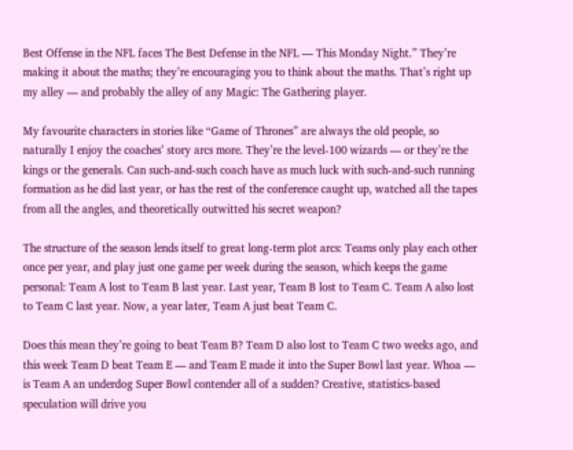Best Offense in the NFL faces The Best Defense in the NFL — This Monday Night.” They’re making it about the maths; they’re encouraging you to think about the maths. That’s right up my alley — and probably the alley of any Magic: The Gathering player.

My favourite characters in stories like “Game of Thrones” are always the old people, so naturally I enjoy the coaches’ story arcs more. They’re the level-100 wizards — or they’re the kings or the generals. Can such-and-such coach have as much luck with such-and-such running formation as he did last year, or has the rest of the conference caught up, watched all the tapes from all the angles, and theoretically outwitted his secret weapon?

The structure of the season lends itself to great long-term plot arcs: Teams only play each other once per year, and play just one game per week during the season, which keeps the game personal: Team A lost to Team B last year. Last year, Team B lost to Team C. Team A also lost to Team C last year. Now, a year later, Team A just beat Team C.

Does this mean they’re going to beat Team B? Team D also lost to Team C two weeks ago, and this week Team D beat Team E — and Team E made it into the Super Bowl last year. Whoa — is Team A an underdog Super Bowl contender all of a sudden? Creative, statistics-based speculation will drive you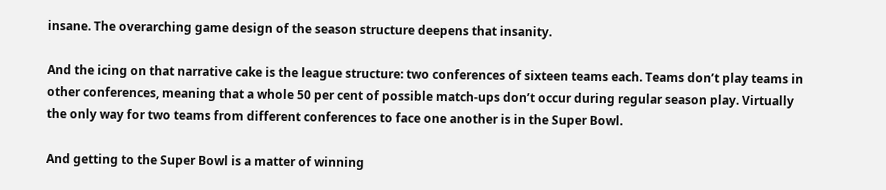insane. The overarching game design of the season structure deepens that insanity.

And the icing on that narrative cake is the league structure: two conferences of sixteen teams each. Teams don’t play teams in other conferences, meaning that a whole 50 per cent of possible match-ups don’t occur during regular season play. Virtually the only way for two teams from different conferences to face one another is in the Super Bowl.

And getting to the Super Bowl is a matter of winning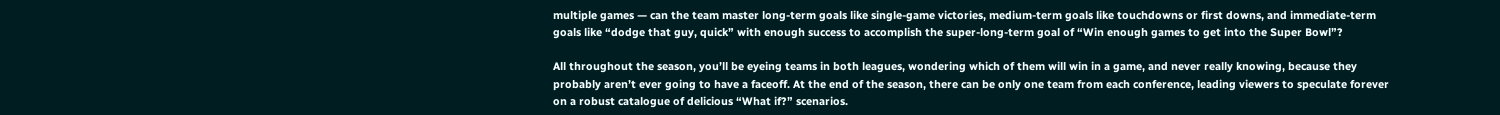multiple games — can the team master long-term goals like single-game victories, medium-term goals like touchdowns or first downs, and immediate-term goals like “dodge that guy, quick” with enough success to accomplish the super-long-term goal of “Win enough games to get into the Super Bowl”?

All throughout the season, you’ll be eyeing teams in both leagues, wondering which of them will win in a game, and never really knowing, because they probably aren’t ever going to have a faceoff. At the end of the season, there can be only one team from each conference, leading viewers to speculate forever on a robust catalogue of delicious “What if?” scenarios.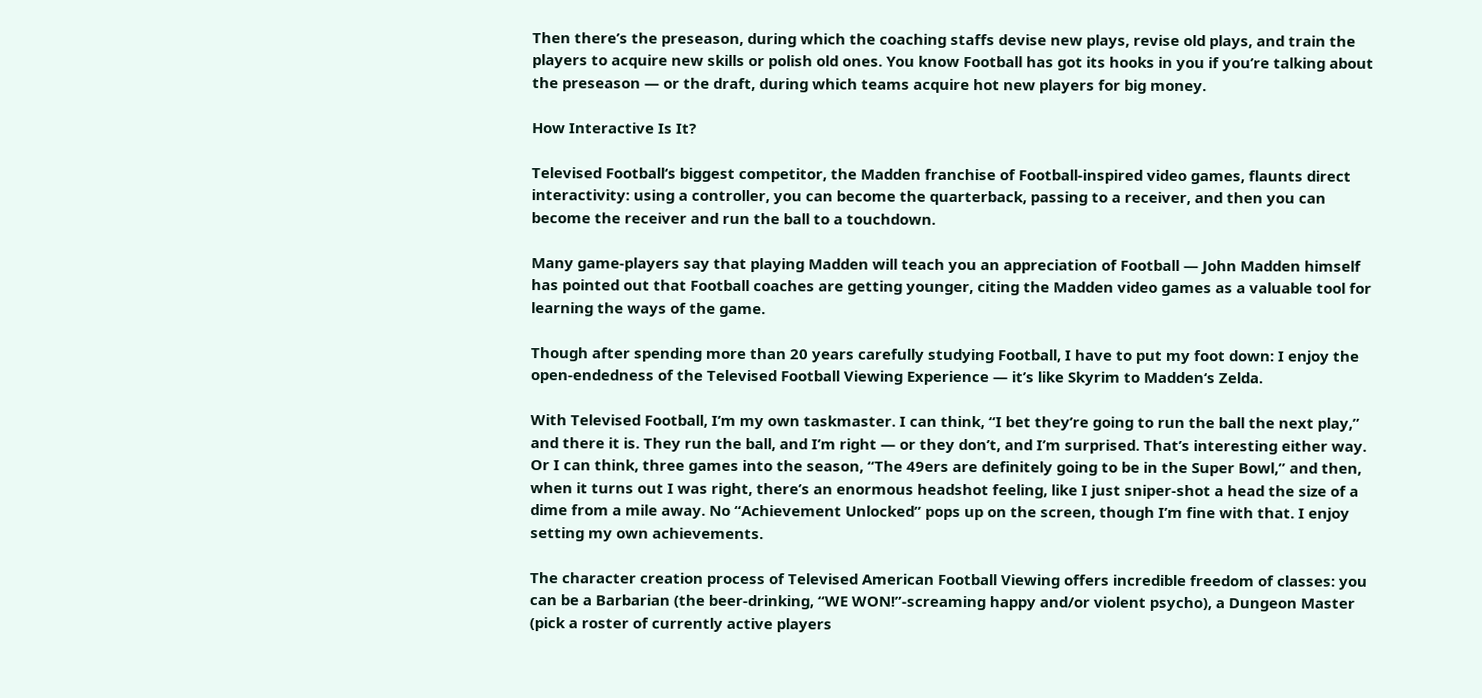Then there’s the preseason, during which the coaching staffs devise new plays, revise old plays, and train the players to acquire new skills or polish old ones. You know Football has got its hooks in you if you’re talking about the preseason — or the draft, during which teams acquire hot new players for big money.

How Interactive Is It?

Televised Football‘s biggest competitor, the Madden franchise of Football-inspired video games, flaunts direct interactivity: using a controller, you can become the quarterback, passing to a receiver, and then you can become the receiver and run the ball to a touchdown.

Many game-players say that playing Madden will teach you an appreciation of Football — John Madden himself has pointed out that Football coaches are getting younger, citing the Madden video games as a valuable tool for learning the ways of the game.

Though after spending more than 20 years carefully studying Football, I have to put my foot down: I enjoy the open-endedness of the Televised Football Viewing Experience — it’s like Skyrim to Madden‘s Zelda.

With Televised Football, I’m my own taskmaster. I can think, “I bet they’re going to run the ball the next play,” and there it is. They run the ball, and I’m right — or they don’t, and I’m surprised. That’s interesting either way. Or I can think, three games into the season, “The 49ers are definitely going to be in the Super Bowl,” and then, when it turns out I was right, there’s an enormous headshot feeling, like I just sniper-shot a head the size of a dime from a mile away. No “Achievement Unlocked” pops up on the screen, though I’m fine with that. I enjoy setting my own achievements.

The character creation process of Televised American Football Viewing offers incredible freedom of classes: you can be a Barbarian (the beer-drinking, “WE WON!”-screaming happy and/or violent psycho), a Dungeon Master (pick a roster of currently active players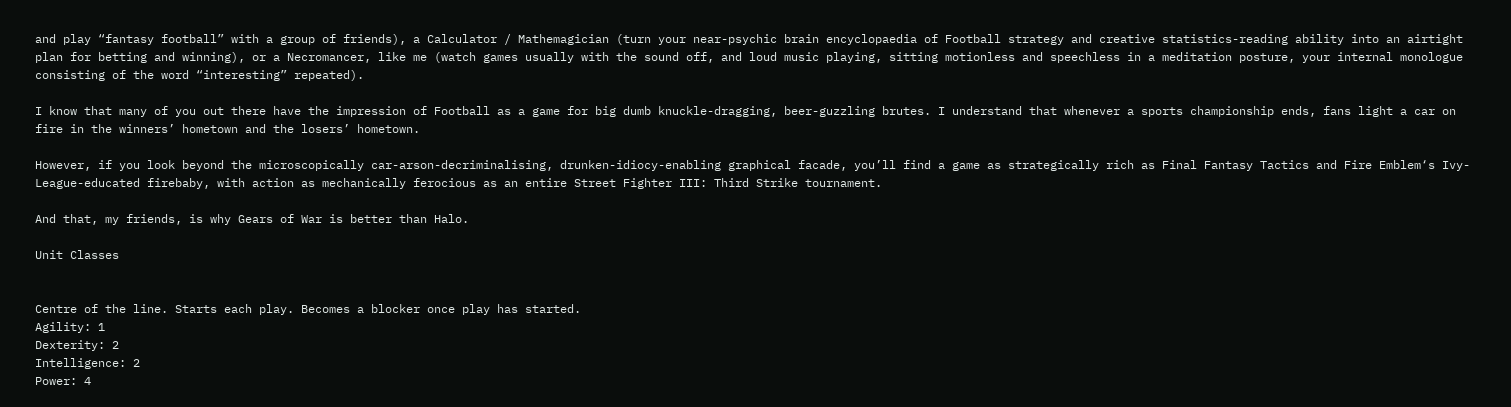and play “fantasy football” with a group of friends), a Calculator / Mathemagician (turn your near-psychic brain encyclopaedia of Football strategy and creative statistics-reading ability into an airtight plan for betting and winning), or a Necromancer, like me (watch games usually with the sound off, and loud music playing, sitting motionless and speechless in a meditation posture, your internal monologue consisting of the word “interesting” repeated).

I know that many of you out there have the impression of Football as a game for big dumb knuckle-dragging, beer-guzzling brutes. I understand that whenever a sports championship ends, fans light a car on fire in the winners’ hometown and the losers’ hometown.

However, if you look beyond the microscopically car-arson-decriminalising, drunken-idiocy-enabling graphical facade, you’ll find a game as strategically rich as Final Fantasy Tactics and Fire Emblem‘s Ivy-League-educated firebaby, with action as mechanically ferocious as an entire Street Fighter III: Third Strike tournament.

And that, my friends, is why Gears of War is better than Halo.

Unit Classes


Centre of the line. Starts each play. Becomes a blocker once play has started.
Agility: 1
Dexterity: 2
Intelligence: 2
Power: 4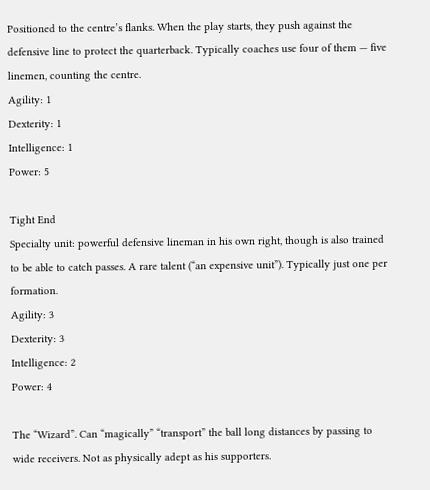Positioned to the centre’s flanks. When the play starts, they push against the defensive line to protect the quarterback. Typically coaches use four of them — five linemen, counting the centre.
Agility: 1
Dexterity: 1
Intelligence: 1
Power: 5

Tight End
Specialty unit: powerful defensive lineman in his own right, though is also trained to be able to catch passes. A rare talent (“an expensive unit”). Typically just one per formation.
Agility: 3
Dexterity: 3
Intelligence: 2
Power: 4

The “Wizard”. Can “magically” “transport” the ball long distances by passing to wide receivers. Not as physically adept as his supporters.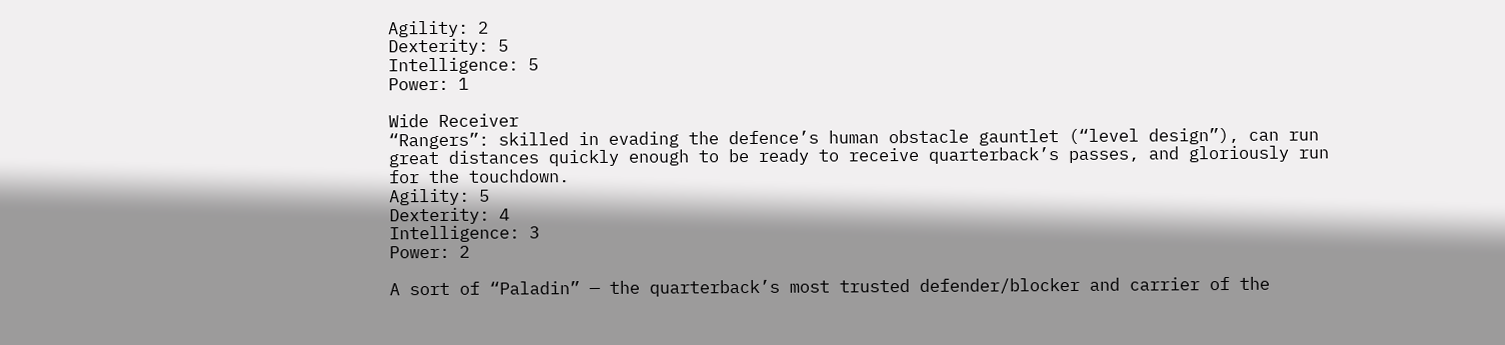Agility: 2
Dexterity: 5
Intelligence: 5
Power: 1

Wide Receiver
“Rangers”: skilled in evading the defence’s human obstacle gauntlet (“level design”), can run great distances quickly enough to be ready to receive quarterback’s passes, and gloriously run for the touchdown.
Agility: 5
Dexterity: 4
Intelligence: 3
Power: 2

A sort of “Paladin” — the quarterback’s most trusted defender/blocker and carrier of the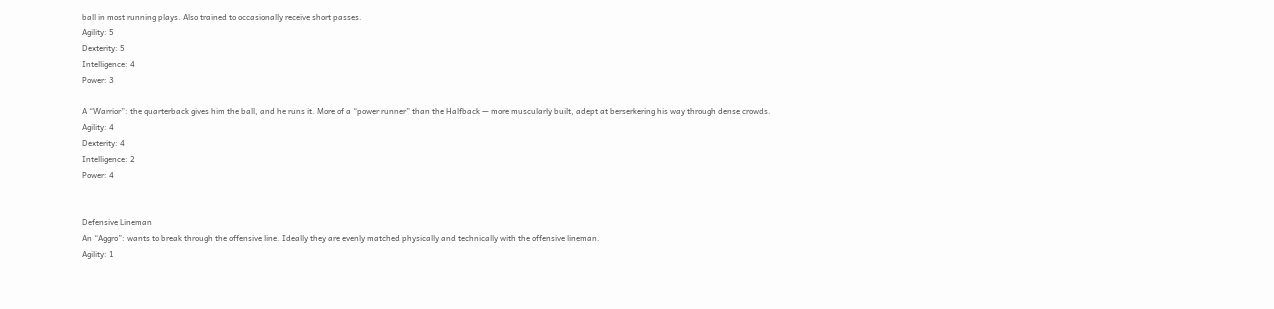ball in most running plays. Also trained to occasionally receive short passes.
Agility: 5
Dexterity: 5
Intelligence: 4
Power: 3

A “Warrior”: the quarterback gives him the ball, and he runs it. More of a “power runner” than the Halfback — more muscularly built, adept at berserkering his way through dense crowds.
Agility: 4
Dexterity: 4
Intelligence: 2
Power: 4


Defensive Lineman
An “Aggro”: wants to break through the offensive line. Ideally they are evenly matched physically and technically with the offensive lineman.
Agility: 1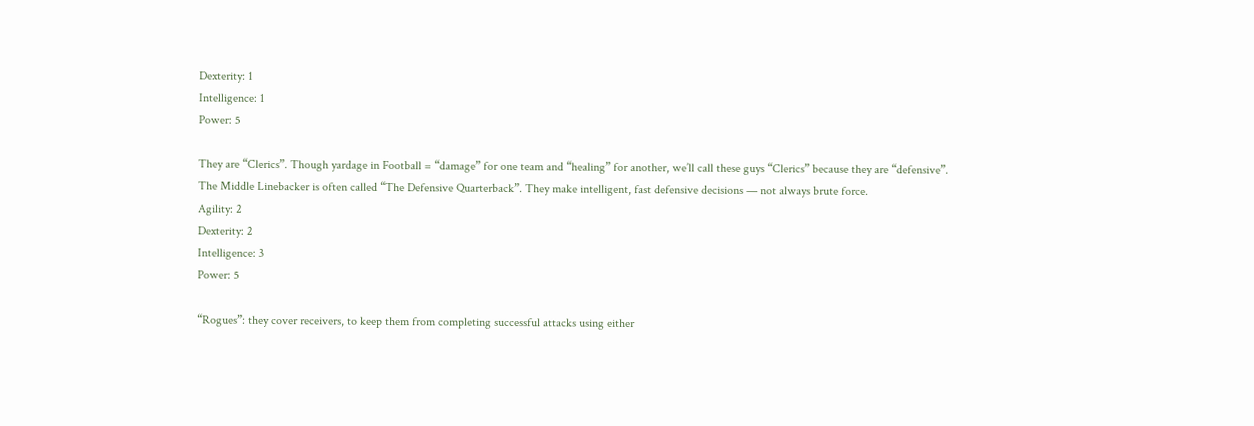Dexterity: 1
Intelligence: 1
Power: 5

They are “Clerics”. Though yardage in Football = “damage” for one team and “healing” for another, we’ll call these guys “Clerics” because they are “defensive”. The Middle Linebacker is often called “The Defensive Quarterback”. They make intelligent, fast defensive decisions — not always brute force.
Agility: 2
Dexterity: 2
Intelligence: 3
Power: 5

“Rogues”: they cover receivers, to keep them from completing successful attacks using either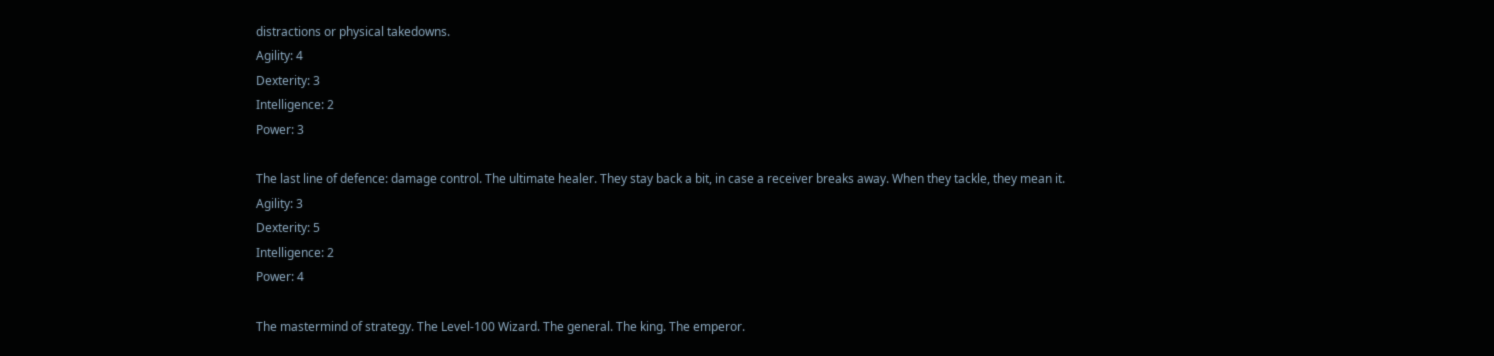distractions or physical takedowns.
Agility: 4
Dexterity: 3
Intelligence: 2
Power: 3

The last line of defence: damage control. The ultimate healer. They stay back a bit, in case a receiver breaks away. When they tackle, they mean it.
Agility: 3
Dexterity: 5
Intelligence: 2
Power: 4

The mastermind of strategy. The Level-100 Wizard. The general. The king. The emperor.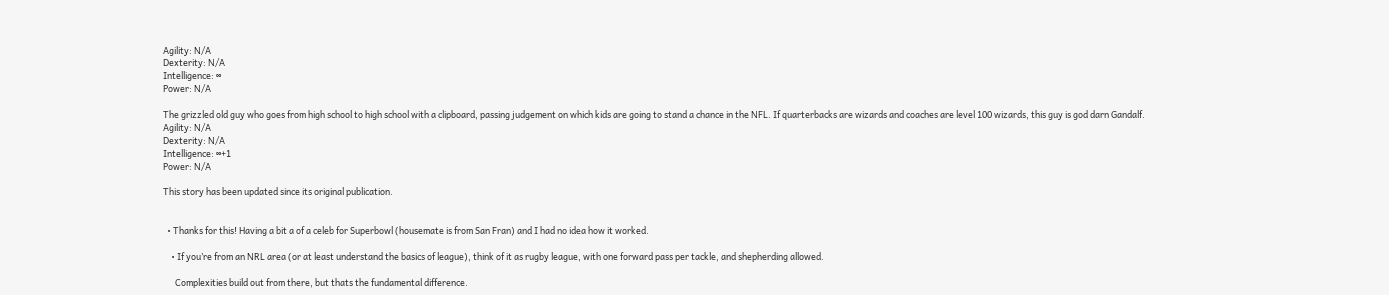Agility: N/A
Dexterity: N/A
Intelligence: ∞
Power: N/A

The grizzled old guy who goes from high school to high school with a clipboard, passing judgement on which kids are going to stand a chance in the NFL. If quarterbacks are wizards and coaches are level 100 wizards, this guy is god darn Gandalf.
Agility: N/A
Dexterity: N/A
Intelligence: ∞+1
Power: N/A

This story has been updated since its original publication.


  • Thanks for this! Having a bit a of a celeb for Superbowl (housemate is from San Fran) and I had no idea how it worked.

    • If you’re from an NRL area (or at least understand the basics of league), think of it as rugby league, with one forward pass per tackle, and shepherding allowed.

      Complexities build out from there, but thats the fundamental difference.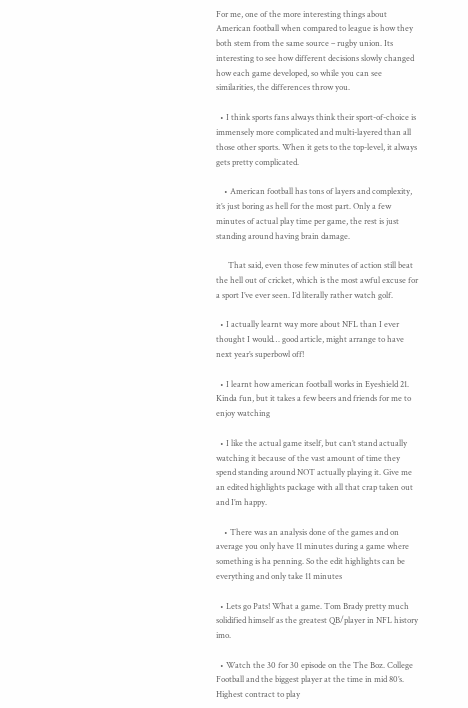For me, one of the more interesting things about American football when compared to league is how they both stem from the same source – rugby union. Its interesting to see how different decisions slowly changed how each game developed, so while you can see similarities, the differences throw you.

  • I think sports fans always think their sport-of-choice is immensely more complicated and multi-layered than all those other sports. When it gets to the top-level, it always gets pretty complicated.

    • American football has tons of layers and complexity, it’s just boring as hell for the most part. Only a few minutes of actual play time per game, the rest is just standing around having brain damage.

      That said, even those few minutes of action still beat the hell out of cricket, which is the most awful excuse for a sport I’ve ever seen. I’d literally rather watch golf.

  • I actually learnt way more about NFL than I ever thought I would… good article, might arrange to have next year’s superbowl off!

  • I learnt how american football works in Eyeshield 21. Kinda fun, but it takes a few beers and friends for me to enjoy watching

  • I like the actual game itself, but can’t stand actually watching it because of the vast amount of time they spend standing around NOT actually playing it. Give me an edited highlights package with all that crap taken out and I’m happy.

    • There was an analysis done of the games and on average you only have 11 minutes during a game where something is ha penning. So the edit highlights can be everything and only take 11 minutes

  • Lets go Pats! What a game. Tom Brady pretty much solidified himself as the greatest QB/player in NFL history imo.

  • Watch the 30 for 30 episode on the The Boz. College Football and the biggest player at the time in mid 80’s. Highest contract to play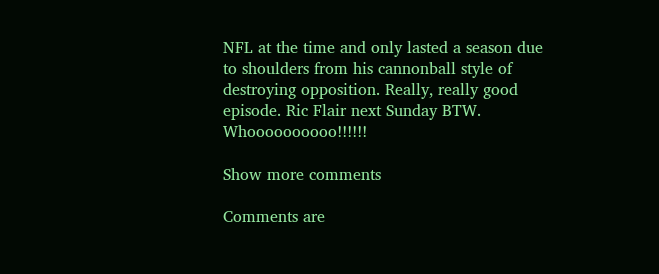NFL at the time and only lasted a season due to shoulders from his cannonball style of destroying opposition. Really, really good episode. Ric Flair next Sunday BTW. Whoooooooooo!!!!!!

Show more comments

Comments are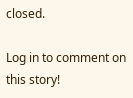closed.

Log in to comment on this story!